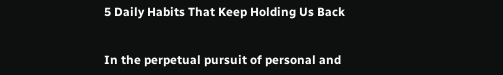5 Daily Habits That Keep Holding Us Back


In the perpetual pursuit of personal and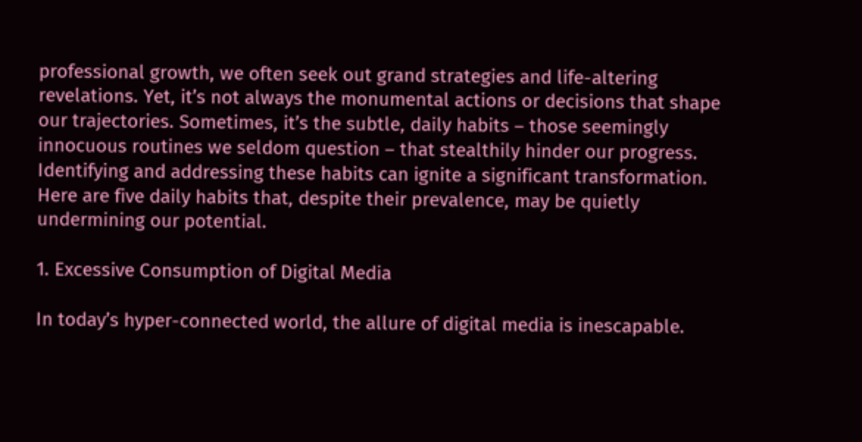professional growth, we often seek out grand strategies and life-altering revelations. Yet, it’s not always the monumental actions or decisions that shape our trajectories. Sometimes, it’s the subtle, daily habits – those seemingly innocuous routines we seldom question – that stealthily hinder our progress. Identifying and addressing these habits can ignite a significant transformation. Here are five daily habits that, despite their prevalence, may be quietly undermining our potential.

1. Excessive Consumption of Digital Media

In today’s hyper-connected world, the allure of digital media is inescapable.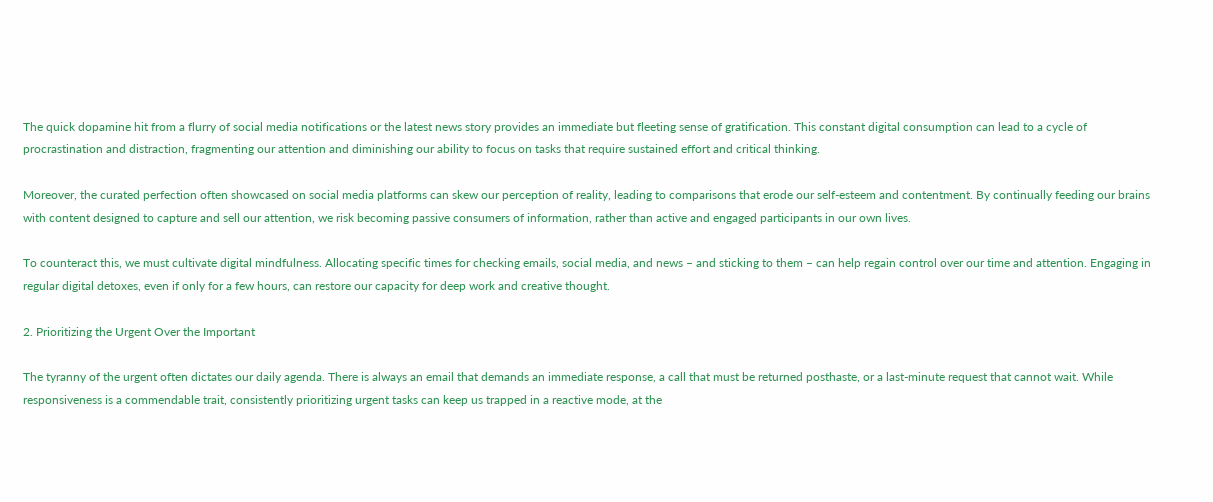The quick dopamine hit from a flurry of social media notifications or the latest news story provides an immediate but fleeting sense of gratification. This constant digital consumption can lead to a cycle of procrastination and distraction, fragmenting our attention and diminishing our ability to focus on tasks that require sustained effort and critical thinking.

Moreover, the curated perfection often showcased on social media platforms can skew our perception of reality, leading to comparisons that erode our self-esteem and contentment. By continually feeding our brains with content designed to capture and sell our attention, we risk becoming passive consumers of information, rather than active and engaged participants in our own lives.

To counteract this, we must cultivate digital mindfulness. Allocating specific times for checking emails, social media, and news – and sticking to them – can help regain control over our time and attention. Engaging in regular digital detoxes, even if only for a few hours, can restore our capacity for deep work and creative thought.

2. Prioritizing the Urgent Over the Important

The tyranny of the urgent often dictates our daily agenda. There is always an email that demands an immediate response, a call that must be returned posthaste, or a last-minute request that cannot wait. While responsiveness is a commendable trait, consistently prioritizing urgent tasks can keep us trapped in a reactive mode, at the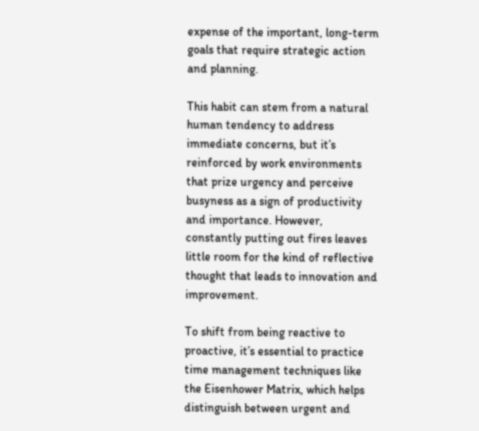expense of the important, long-term goals that require strategic action and planning.

This habit can stem from a natural human tendency to address immediate concerns, but it’s reinforced by work environments that prize urgency and perceive busyness as a sign of productivity and importance. However, constantly putting out fires leaves little room for the kind of reflective thought that leads to innovation and improvement.

To shift from being reactive to proactive, it’s essential to practice time management techniques like the Eisenhower Matrix, which helps distinguish between urgent and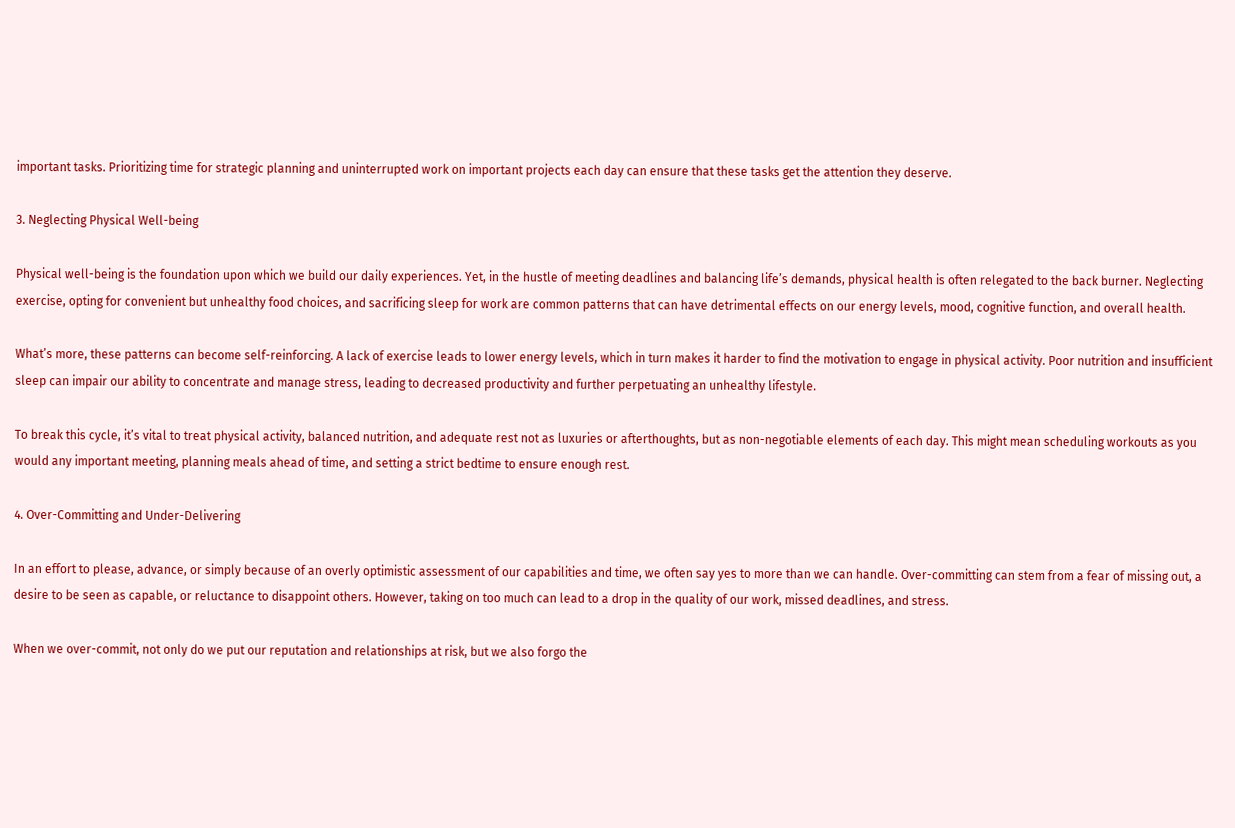important tasks. Prioritizing time for strategic planning and uninterrupted work on important projects each day can ensure that these tasks get the attention they deserve.

3. Neglecting Physical Well-being

Physical well-being is the foundation upon which we build our daily experiences. Yet, in the hustle of meeting deadlines and balancing life’s demands, physical health is often relegated to the back burner. Neglecting exercise, opting for convenient but unhealthy food choices, and sacrificing sleep for work are common patterns that can have detrimental effects on our energy levels, mood, cognitive function, and overall health.

What’s more, these patterns can become self-reinforcing. A lack of exercise leads to lower energy levels, which in turn makes it harder to find the motivation to engage in physical activity. Poor nutrition and insufficient sleep can impair our ability to concentrate and manage stress, leading to decreased productivity and further perpetuating an unhealthy lifestyle.

To break this cycle, it’s vital to treat physical activity, balanced nutrition, and adequate rest not as luxuries or afterthoughts, but as non-negotiable elements of each day. This might mean scheduling workouts as you would any important meeting, planning meals ahead of time, and setting a strict bedtime to ensure enough rest.

4. Over-Committing and Under-Delivering

In an effort to please, advance, or simply because of an overly optimistic assessment of our capabilities and time, we often say yes to more than we can handle. Over-committing can stem from a fear of missing out, a desire to be seen as capable, or reluctance to disappoint others. However, taking on too much can lead to a drop in the quality of our work, missed deadlines, and stress.

When we over-commit, not only do we put our reputation and relationships at risk, but we also forgo the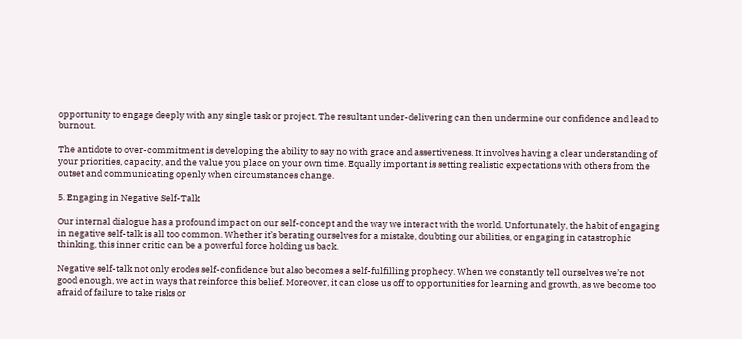opportunity to engage deeply with any single task or project. The resultant under-delivering can then undermine our confidence and lead to burnout.

The antidote to over-commitment is developing the ability to say no with grace and assertiveness. It involves having a clear understanding of your priorities, capacity, and the value you place on your own time. Equally important is setting realistic expectations with others from the outset and communicating openly when circumstances change.

5. Engaging in Negative Self-Talk

Our internal dialogue has a profound impact on our self-concept and the way we interact with the world. Unfortunately, the habit of engaging in negative self-talk is all too common. Whether it’s berating ourselves for a mistake, doubting our abilities, or engaging in catastrophic thinking, this inner critic can be a powerful force holding us back.

Negative self-talk not only erodes self-confidence but also becomes a self-fulfilling prophecy. When we constantly tell ourselves we’re not good enough, we act in ways that reinforce this belief. Moreover, it can close us off to opportunities for learning and growth, as we become too afraid of failure to take risks or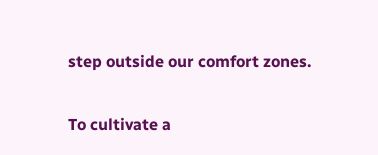step outside our comfort zones.

To cultivate a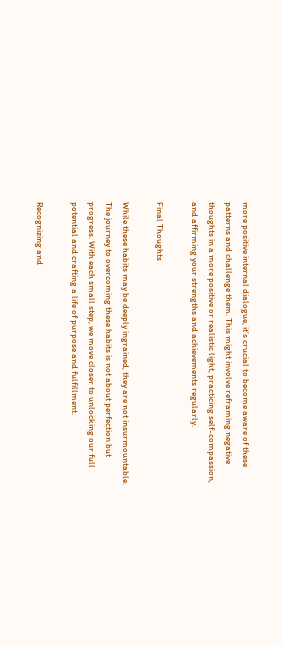more positive internal dialogue, it’s crucial to become aware of these patterns and challenge them. This might involve reframing negative thoughts in a more positive or realistic light, practicing self-compassion, and affirming your strengths and achievements regularly.

Final Thoughts

While these habits may be deeply ingrained, they are not insurmountable. The journey to overcoming these habits is not about perfection but progress. With each small step, we move closer to unlocking our full potential and crafting a life of purpose and fulfillment.

Recognizing and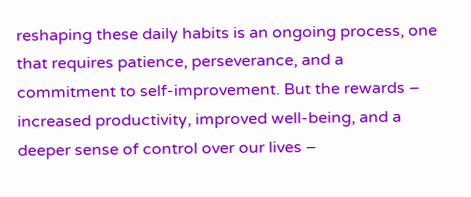reshaping these daily habits is an ongoing process, one that requires patience, perseverance, and a commitment to self-improvement. But the rewards – increased productivity, improved well-being, and a deeper sense of control over our lives –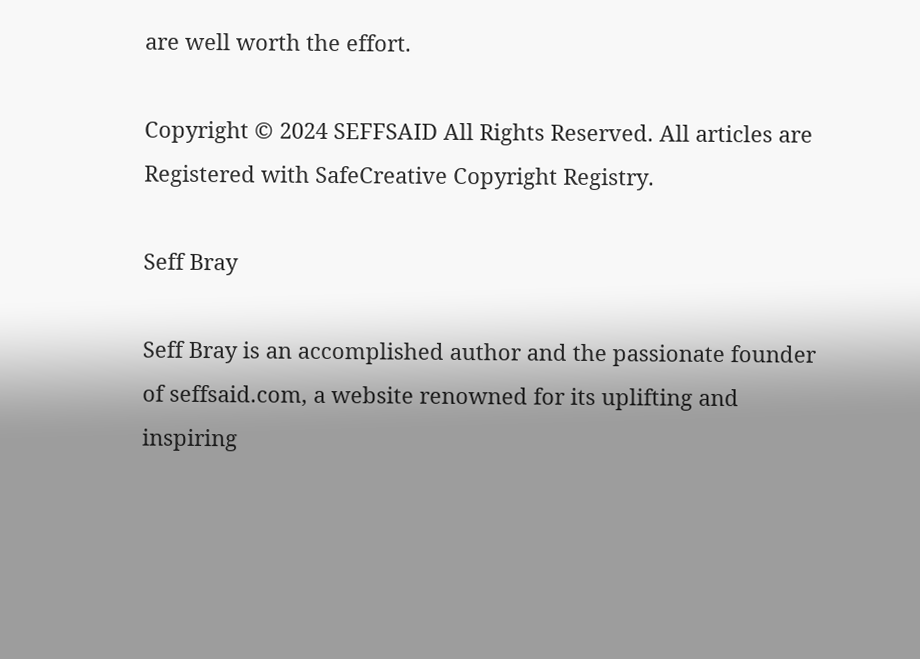are well worth the effort.

Copyright © 2024 SEFFSAID All Rights Reserved. All articles are Registered with SafeCreative Copyright Registry.

Seff Bray

Seff Bray is an accomplished author and the passionate founder of seffsaid.com, a website renowned for its uplifting and inspiring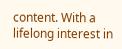content. With a lifelong interest in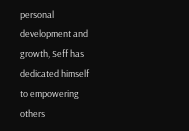personal development and growth, Seff has dedicated himself to empowering others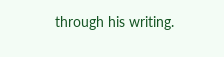through his writing.